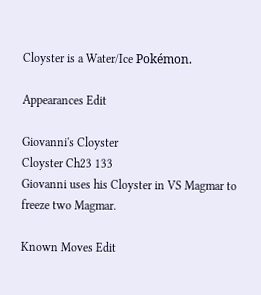Cloyster is a Water/Ice Pokémon.

Appearances Edit

Giovanni's Cloyster
Cloyster Ch23 133
Giovanni uses his Cloyster in VS Magmar to freeze two Magmar.

Known Moves Edit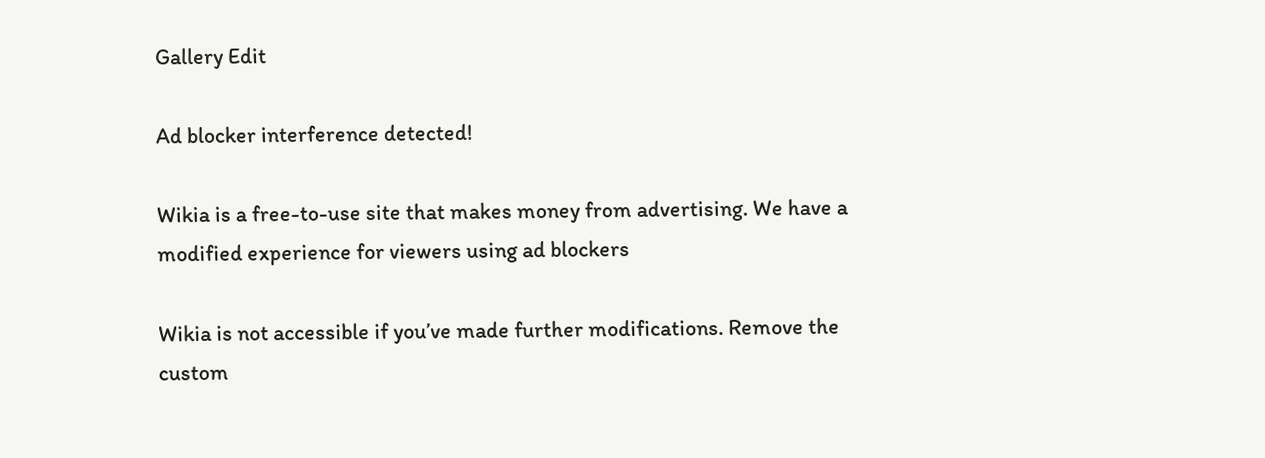Gallery Edit

Ad blocker interference detected!

Wikia is a free-to-use site that makes money from advertising. We have a modified experience for viewers using ad blockers

Wikia is not accessible if you’ve made further modifications. Remove the custom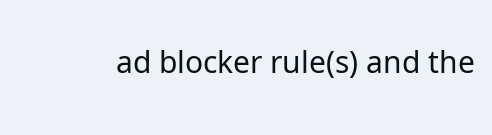ad blocker rule(s) and the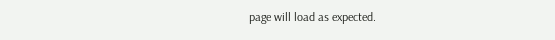page will load as expected.